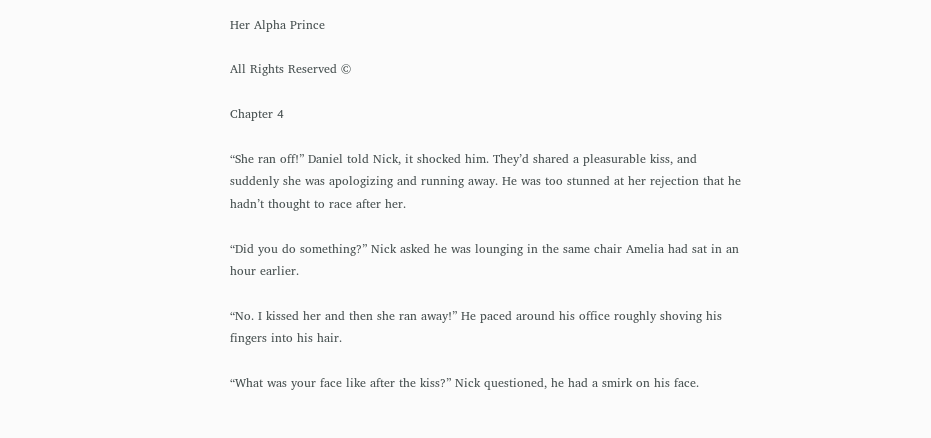Her Alpha Prince

All Rights Reserved ©

Chapter 4

“She ran off!” Daniel told Nick, it shocked him. They’d shared a pleasurable kiss, and suddenly she was apologizing and running away. He was too stunned at her rejection that he hadn’t thought to race after her.

“Did you do something?” Nick asked he was lounging in the same chair Amelia had sat in an hour earlier.

“No. I kissed her and then she ran away!” He paced around his office roughly shoving his fingers into his hair.

“What was your face like after the kiss?” Nick questioned, he had a smirk on his face.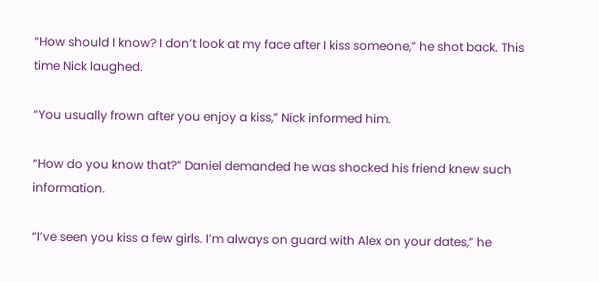“How should I know? I don’t look at my face after I kiss someone,” he shot back. This time Nick laughed.

“You usually frown after you enjoy a kiss,” Nick informed him.

“How do you know that?” Daniel demanded he was shocked his friend knew such information.

“I’ve seen you kiss a few girls. I’m always on guard with Alex on your dates,” he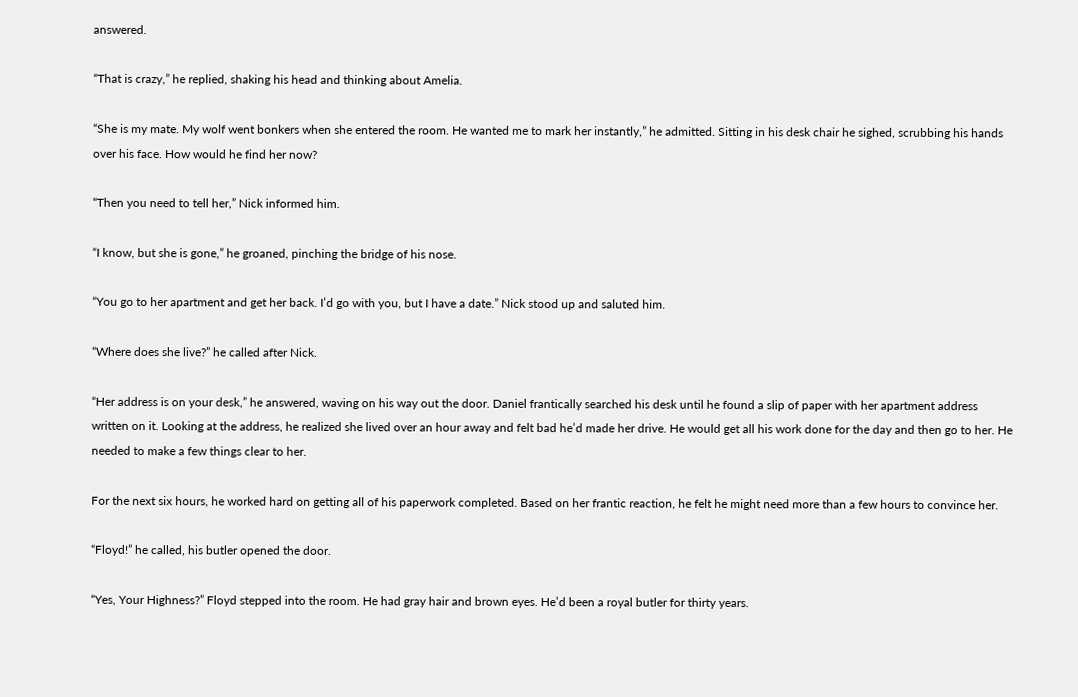answered.

“That is crazy,” he replied, shaking his head and thinking about Amelia.

“She is my mate. My wolf went bonkers when she entered the room. He wanted me to mark her instantly,” he admitted. Sitting in his desk chair he sighed, scrubbing his hands over his face. How would he find her now?

“Then you need to tell her,” Nick informed him.

“I know, but she is gone,” he groaned, pinching the bridge of his nose.

“You go to her apartment and get her back. I’d go with you, but I have a date.” Nick stood up and saluted him.

“Where does she live?” he called after Nick.

“Her address is on your desk,” he answered, waving on his way out the door. Daniel frantically searched his desk until he found a slip of paper with her apartment address written on it. Looking at the address, he realized she lived over an hour away and felt bad he’d made her drive. He would get all his work done for the day and then go to her. He needed to make a few things clear to her.

For the next six hours, he worked hard on getting all of his paperwork completed. Based on her frantic reaction, he felt he might need more than a few hours to convince her.

“Floyd!” he called, his butler opened the door.

“Yes, Your Highness?” Floyd stepped into the room. He had gray hair and brown eyes. He’d been a royal butler for thirty years.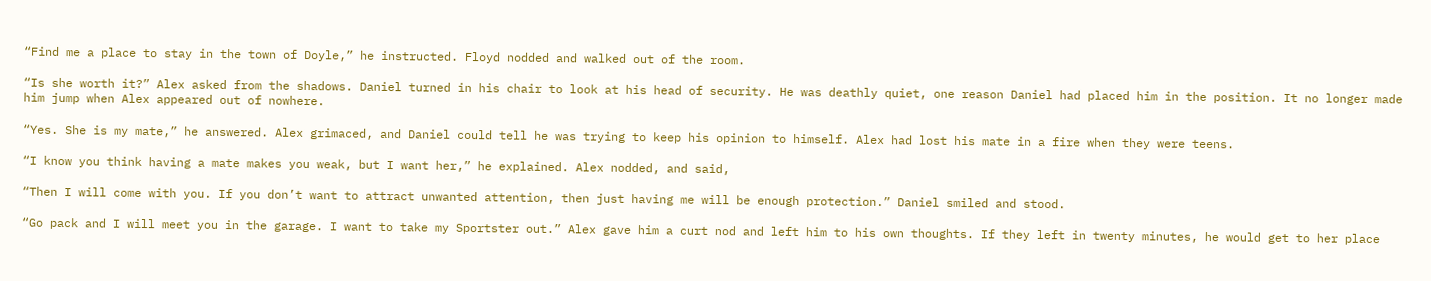“Find me a place to stay in the town of Doyle,” he instructed. Floyd nodded and walked out of the room.

“Is she worth it?” Alex asked from the shadows. Daniel turned in his chair to look at his head of security. He was deathly quiet, one reason Daniel had placed him in the position. It no longer made him jump when Alex appeared out of nowhere.

“Yes. She is my mate,” he answered. Alex grimaced, and Daniel could tell he was trying to keep his opinion to himself. Alex had lost his mate in a fire when they were teens.

“I know you think having a mate makes you weak, but I want her,” he explained. Alex nodded, and said,

“Then I will come with you. If you don’t want to attract unwanted attention, then just having me will be enough protection.” Daniel smiled and stood.

“Go pack and I will meet you in the garage. I want to take my Sportster out.” Alex gave him a curt nod and left him to his own thoughts. If they left in twenty minutes, he would get to her place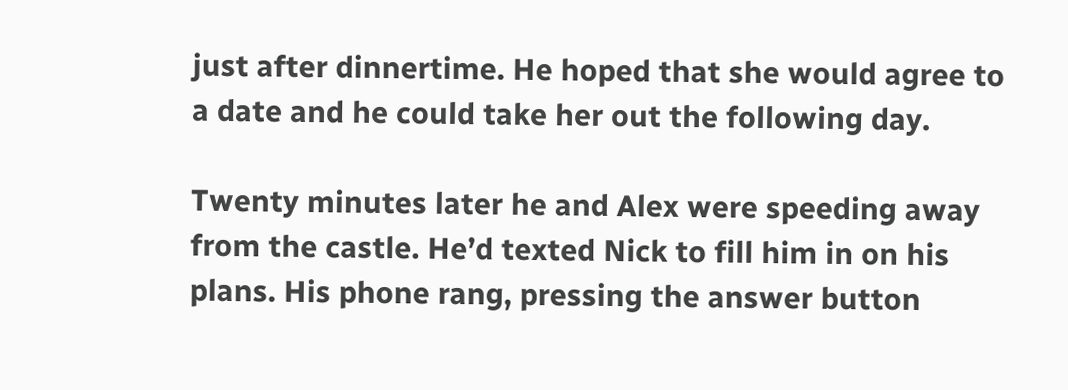just after dinnertime. He hoped that she would agree to a date and he could take her out the following day.

Twenty minutes later he and Alex were speeding away from the castle. He’d texted Nick to fill him in on his plans. His phone rang, pressing the answer button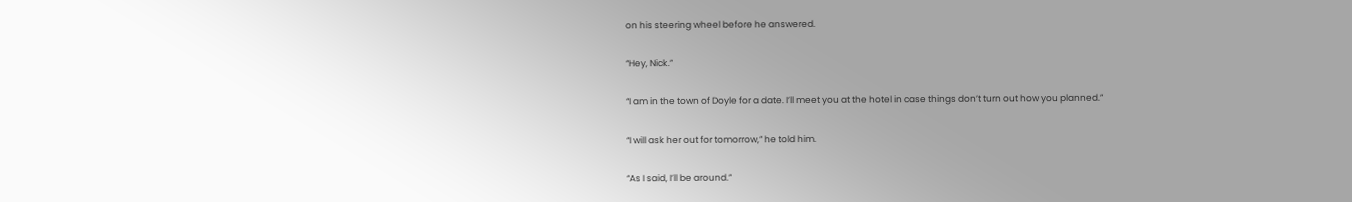on his steering wheel before he answered.

“Hey, Nick.”

“I am in the town of Doyle for a date. I’ll meet you at the hotel in case things don’t turn out how you planned.”

“I will ask her out for tomorrow,” he told him.

“As I said, I’ll be around.”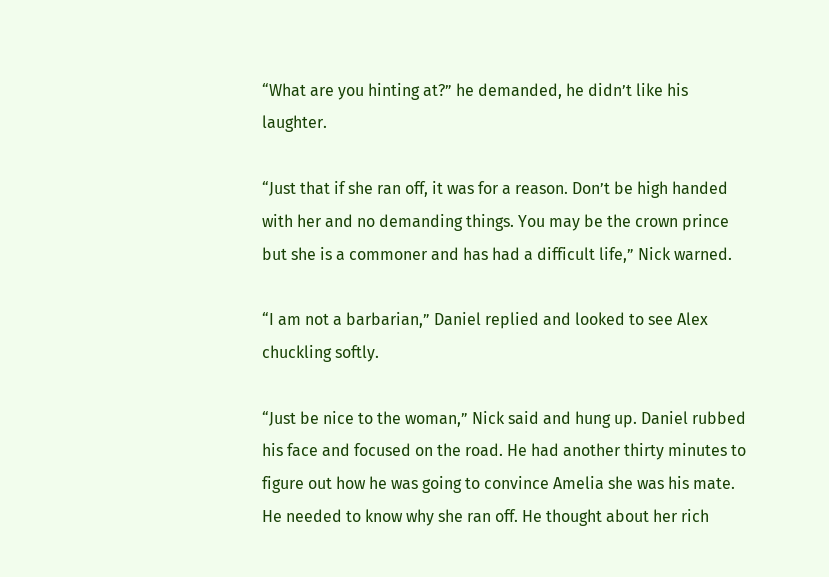“What are you hinting at?” he demanded, he didn’t like his laughter.

“Just that if she ran off, it was for a reason. Don’t be high handed with her and no demanding things. You may be the crown prince but she is a commoner and has had a difficult life,” Nick warned.

“I am not a barbarian,” Daniel replied and looked to see Alex chuckling softly.

“Just be nice to the woman,” Nick said and hung up. Daniel rubbed his face and focused on the road. He had another thirty minutes to figure out how he was going to convince Amelia she was his mate. He needed to know why she ran off. He thought about her rich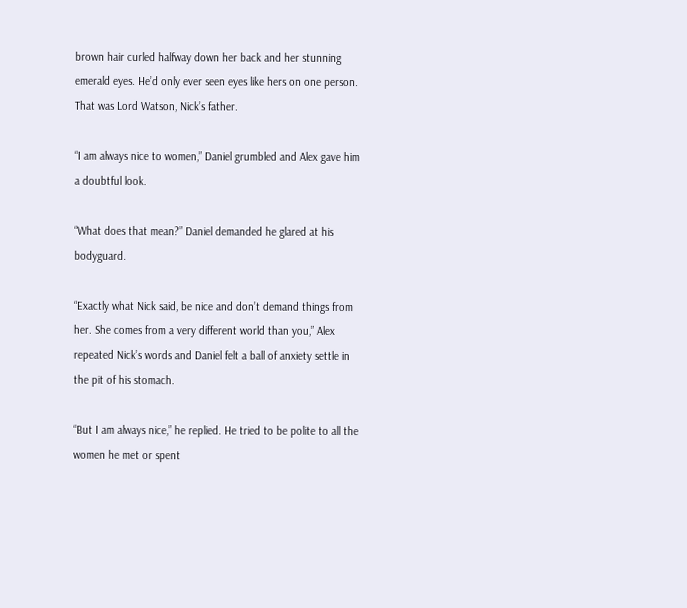brown hair curled halfway down her back and her stunning emerald eyes. He’d only ever seen eyes like hers on one person. That was Lord Watson, Nick’s father.

“I am always nice to women,” Daniel grumbled and Alex gave him a doubtful look.

“What does that mean?” Daniel demanded he glared at his bodyguard.

“Exactly what Nick said, be nice and don’t demand things from her. She comes from a very different world than you,” Alex repeated Nick’s words and Daniel felt a ball of anxiety settle in the pit of his stomach.

“But I am always nice,” he replied. He tried to be polite to all the women he met or spent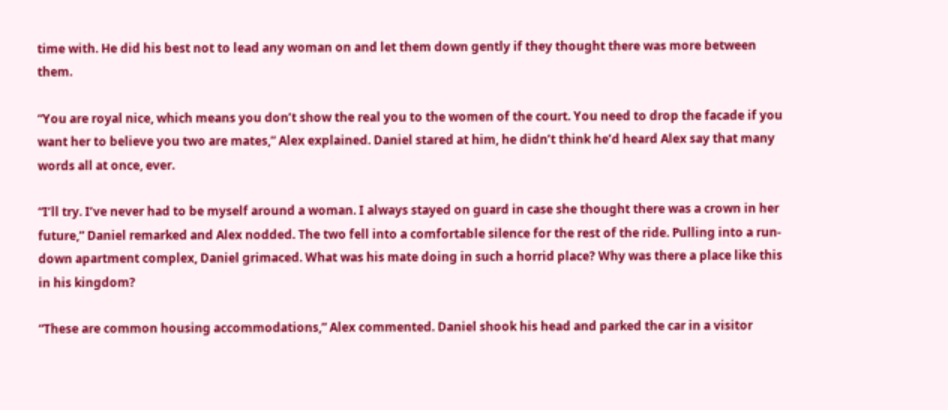time with. He did his best not to lead any woman on and let them down gently if they thought there was more between them.

“You are royal nice, which means you don’t show the real you to the women of the court. You need to drop the facade if you want her to believe you two are mates,” Alex explained. Daniel stared at him, he didn’t think he’d heard Alex say that many words all at once, ever.

“I’ll try. I’ve never had to be myself around a woman. I always stayed on guard in case she thought there was a crown in her future,” Daniel remarked and Alex nodded. The two fell into a comfortable silence for the rest of the ride. Pulling into a run-down apartment complex, Daniel grimaced. What was his mate doing in such a horrid place? Why was there a place like this in his kingdom?

“These are common housing accommodations,” Alex commented. Daniel shook his head and parked the car in a visitor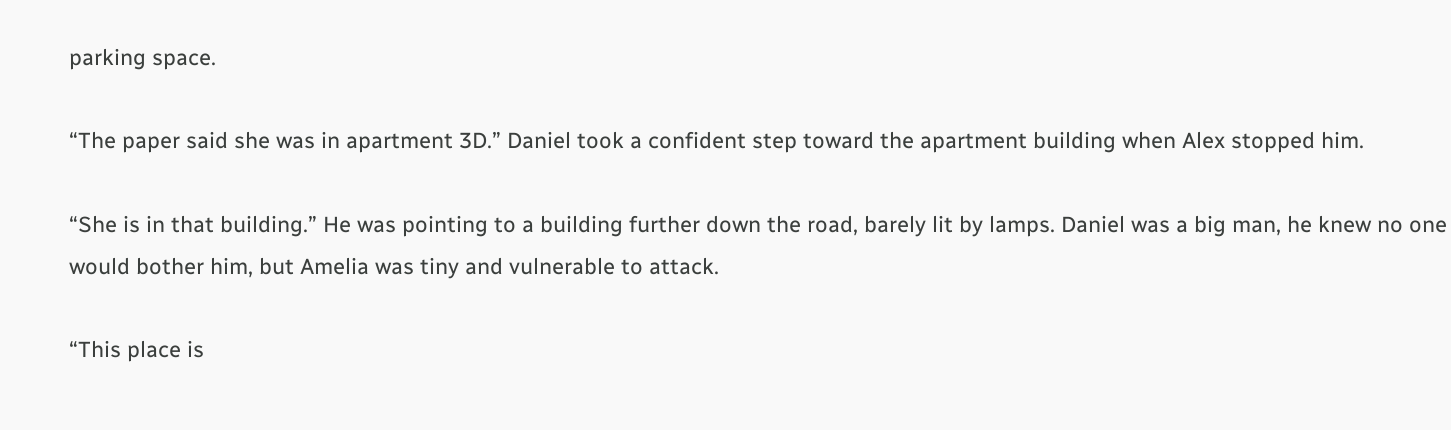parking space.

“The paper said she was in apartment 3D.” Daniel took a confident step toward the apartment building when Alex stopped him.

“She is in that building.” He was pointing to a building further down the road, barely lit by lamps. Daniel was a big man, he knew no one would bother him, but Amelia was tiny and vulnerable to attack.

“This place is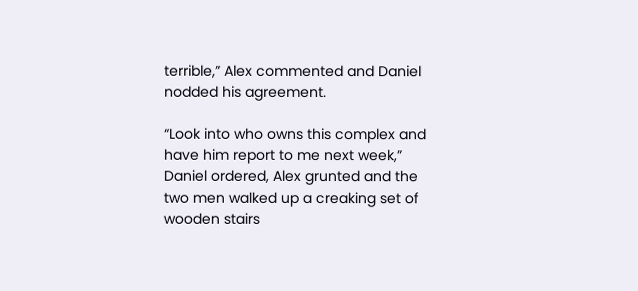terrible,” Alex commented and Daniel nodded his agreement.

“Look into who owns this complex and have him report to me next week,” Daniel ordered, Alex grunted and the two men walked up a creaking set of wooden stairs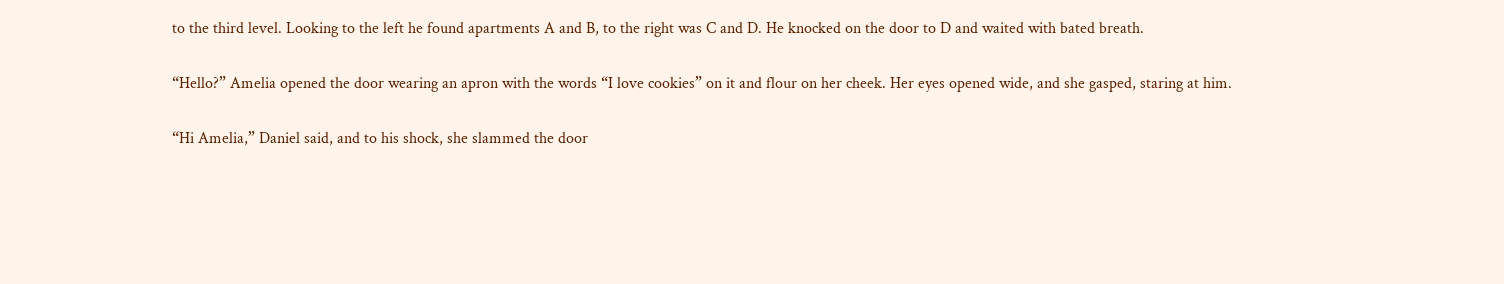to the third level. Looking to the left he found apartments A and B, to the right was C and D. He knocked on the door to D and waited with bated breath.

“Hello?” Amelia opened the door wearing an apron with the words “I love cookies” on it and flour on her cheek. Her eyes opened wide, and she gasped, staring at him.

“Hi Amelia,” Daniel said, and to his shock, she slammed the door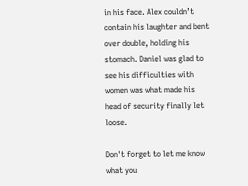in his face. Alex couldn’t contain his laughter and bent over double, holding his stomach. Daniel was glad to see his difficulties with women was what made his head of security finally let loose.

Don't forget to let me know what you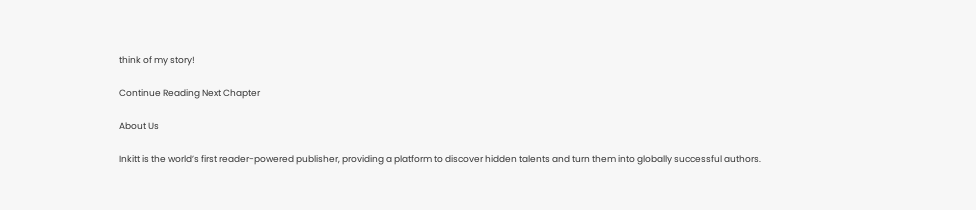think of my story!

Continue Reading Next Chapter

About Us

Inkitt is the world’s first reader-powered publisher, providing a platform to discover hidden talents and turn them into globally successful authors.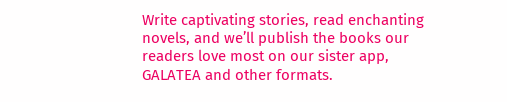Write captivating stories, read enchanting novels, and we’ll publish the books our readers love most on our sister app, GALATEA and other formats.